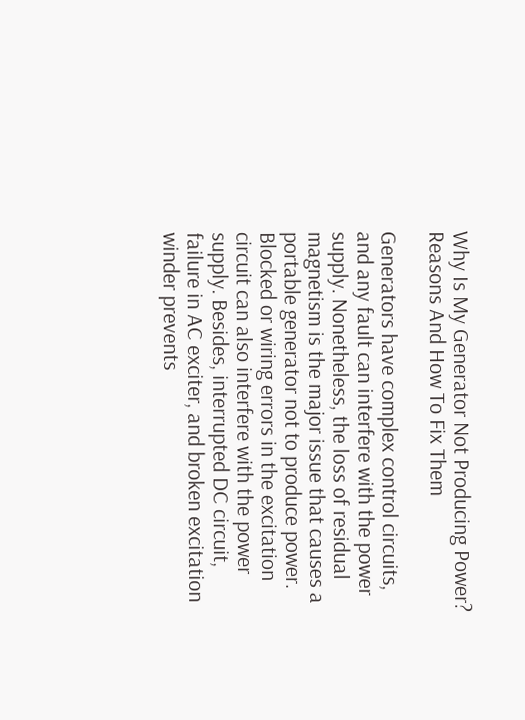Why Is My Generator Not Producing Power? Reasons And How To Fix Them

Generators have complex control circuits, and any fault can interfere with the power supply. Nonetheless, the loss of residual magnetism is the major issue that causes a portable generator not to produce power. Blocked or wiring errors in the excitation circuit can also interfere with the power supply. Besides, interrupted DC circuit, failure in AC exciter, and broken excitation winder prevents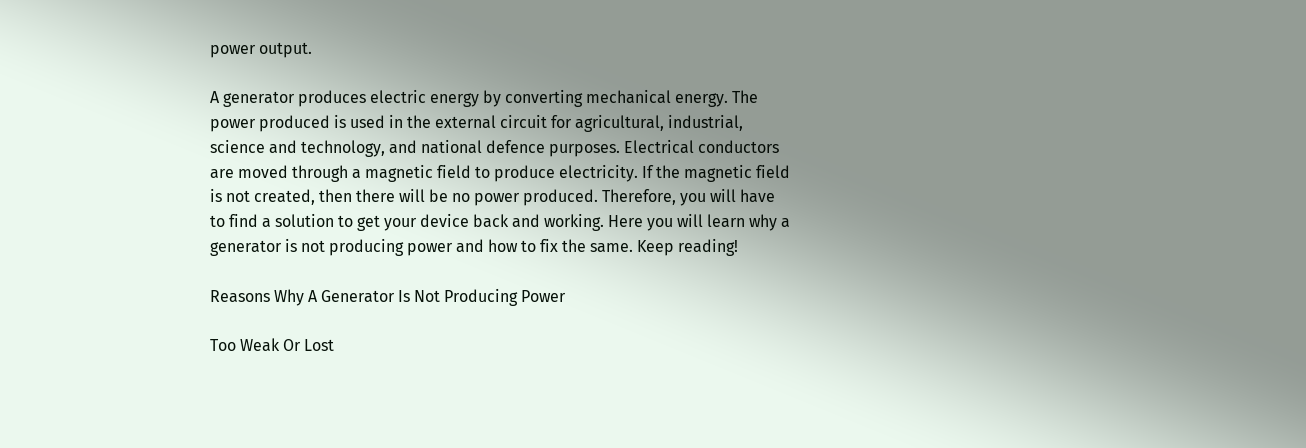power output.

A generator produces electric energy by converting mechanical energy. The power produced is used in the external circuit for agricultural, industrial, science and technology, and national defence purposes. Electrical conductors are moved through a magnetic field to produce electricity. If the magnetic field is not created, then there will be no power produced. Therefore, you will have to find a solution to get your device back and working. Here you will learn why a generator is not producing power and how to fix the same. Keep reading!

Reasons Why A Generator Is Not Producing Power

Too Weak Or Lost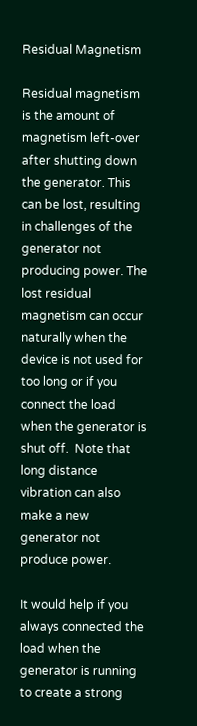Residual Magnetism

Residual magnetism is the amount of magnetism left-over after shutting down the generator. This can be lost, resulting in challenges of the generator not producing power. The lost residual magnetism can occur naturally when the device is not used for too long or if you connect the load when the generator is shut off.  Note that long distance vibration can also make a new generator not produce power.

It would help if you always connected the load when the generator is running to create a strong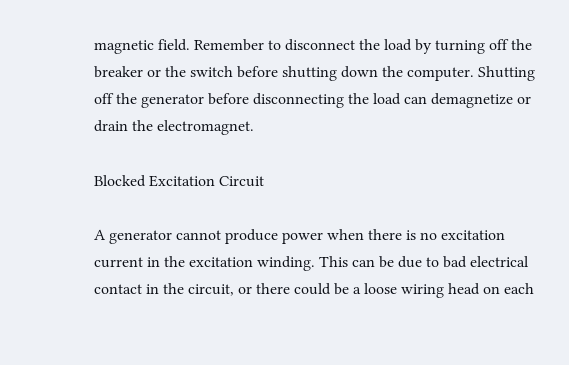magnetic field. Remember to disconnect the load by turning off the breaker or the switch before shutting down the computer. Shutting off the generator before disconnecting the load can demagnetize or drain the electromagnet.

Blocked Excitation Circuit

A generator cannot produce power when there is no excitation current in the excitation winding. This can be due to bad electrical contact in the circuit, or there could be a loose wiring head on each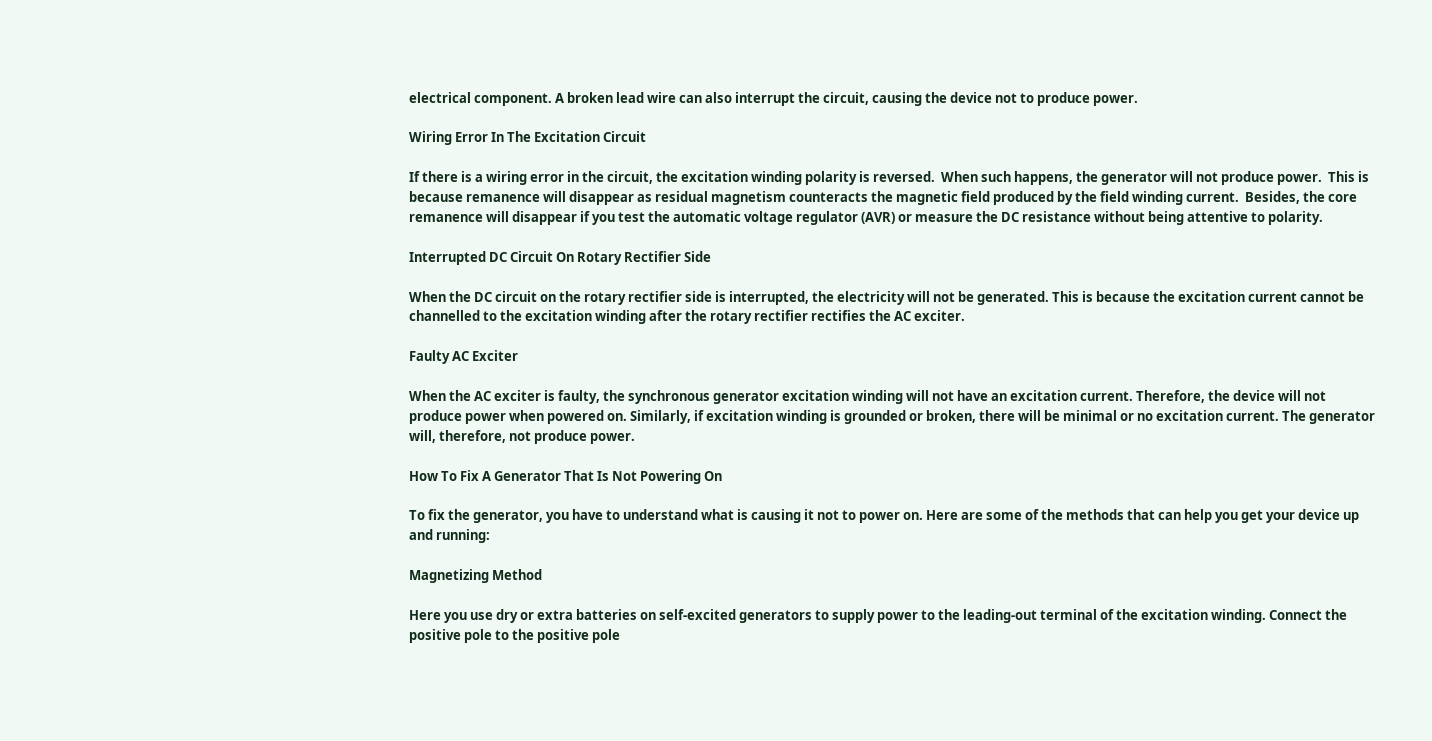electrical component. A broken lead wire can also interrupt the circuit, causing the device not to produce power.

Wiring Error In The Excitation Circuit

If there is a wiring error in the circuit, the excitation winding polarity is reversed.  When such happens, the generator will not produce power.  This is because remanence will disappear as residual magnetism counteracts the magnetic field produced by the field winding current.  Besides, the core remanence will disappear if you test the automatic voltage regulator (AVR) or measure the DC resistance without being attentive to polarity.

Interrupted DC Circuit On Rotary Rectifier Side

When the DC circuit on the rotary rectifier side is interrupted, the electricity will not be generated. This is because the excitation current cannot be channelled to the excitation winding after the rotary rectifier rectifies the AC exciter.

Faulty AC Exciter

When the AC exciter is faulty, the synchronous generator excitation winding will not have an excitation current. Therefore, the device will not produce power when powered on. Similarly, if excitation winding is grounded or broken, there will be minimal or no excitation current. The generator will, therefore, not produce power.

How To Fix A Generator That Is Not Powering On

To fix the generator, you have to understand what is causing it not to power on. Here are some of the methods that can help you get your device up and running:

Magnetizing Method

Here you use dry or extra batteries on self-excited generators to supply power to the leading-out terminal of the excitation winding. Connect the positive pole to the positive pole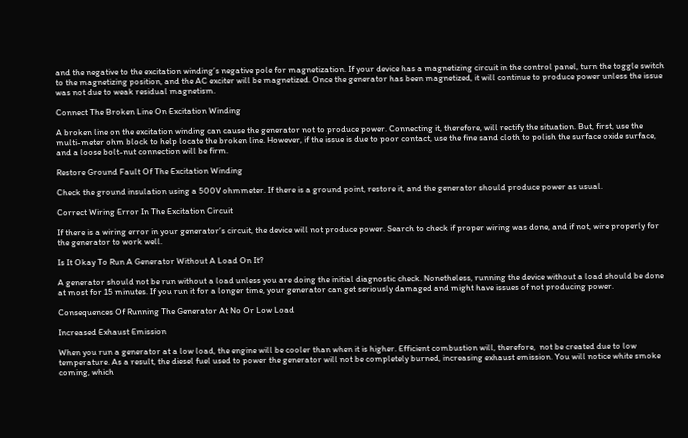and the negative to the excitation winding’s negative pole for magnetization. If your device has a magnetizing circuit in the control panel, turn the toggle switch to the magnetizing position, and the AC exciter will be magnetized. Once the generator has been magnetized, it will continue to produce power unless the issue was not due to weak residual magnetism.

Connect The Broken Line On Excitation Winding

A broken line on the excitation winding can cause the generator not to produce power. Connecting it, therefore, will rectify the situation. But, first, use the multi-meter ohm block to help locate the broken line. However, if the issue is due to poor contact, use the fine sand cloth to polish the surface oxide surface, and a loose bolt-nut connection will be firm.

Restore Ground Fault Of The Excitation Winding

Check the ground insulation using a 500V ohmmeter. If there is a ground point, restore it, and the generator should produce power as usual.

Correct Wiring Error In The Excitation Circuit

If there is a wiring error in your generator’s circuit, the device will not produce power. Search to check if proper wiring was done, and if not, wire properly for the generator to work well.

Is It Okay To Run A Generator Without A Load On It?

A generator should not be run without a load unless you are doing the initial diagnostic check. Nonetheless, running the device without a load should be done at most for 15 minutes. If you run it for a longer time, your generator can get seriously damaged and might have issues of not producing power.

Consequences Of Running The Generator At No Or Low Load

Increased Exhaust Emission

When you run a generator at a low load, the engine will be cooler than when it is higher. Efficient combustion will, therefore,  not be created due to low temperature. As a result, the diesel fuel used to power the generator will not be completely burned, increasing exhaust emission. You will notice white smoke coming, which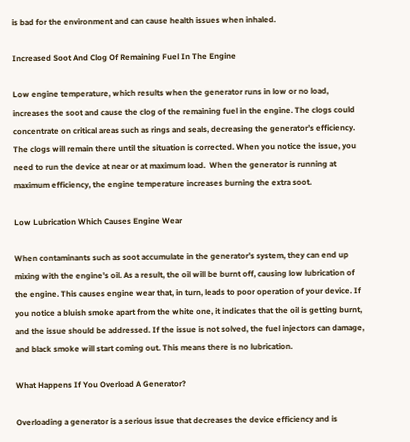is bad for the environment and can cause health issues when inhaled.

Increased Soot And Clog Of Remaining Fuel In The Engine

Low engine temperature, which results when the generator runs in low or no load, increases the soot and cause the clog of the remaining fuel in the engine. The clogs could concentrate on critical areas such as rings and seals, decreasing the generator’s efficiency. The clogs will remain there until the situation is corrected. When you notice the issue, you need to run the device at near or at maximum load.  When the generator is running at maximum efficiency, the engine temperature increases burning the extra soot.

Low Lubrication Which Causes Engine Wear

When contaminants such as soot accumulate in the generator’s system, they can end up mixing with the engine’s oil. As a result, the oil will be burnt off, causing low lubrication of the engine. This causes engine wear that, in turn, leads to poor operation of your device. If you notice a bluish smoke apart from the white one, it indicates that the oil is getting burnt, and the issue should be addressed. If the issue is not solved, the fuel injectors can damage, and black smoke will start coming out. This means there is no lubrication.

What Happens If You Overload A Generator?

Overloading a generator is a serious issue that decreases the device efficiency and is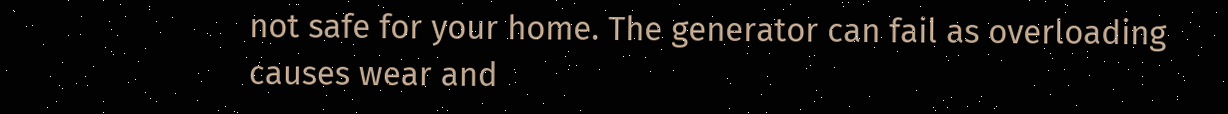not safe for your home. The generator can fail as overloading causes wear and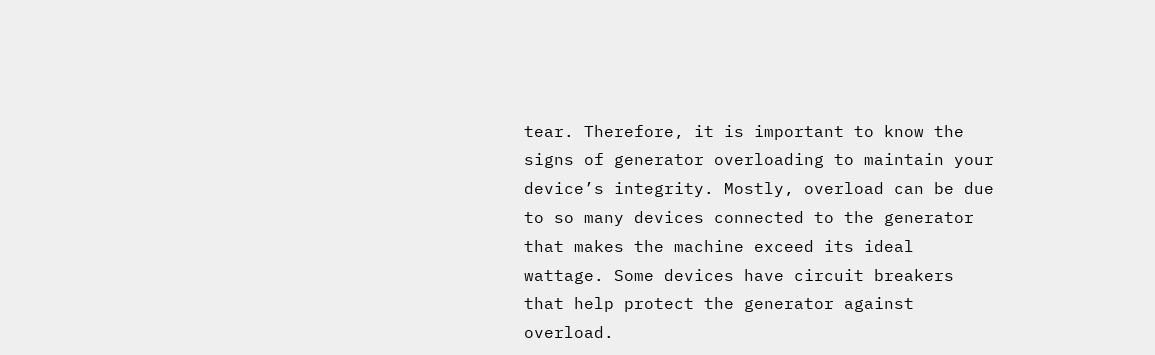tear. Therefore, it is important to know the signs of generator overloading to maintain your device’s integrity. Mostly, overload can be due to so many devices connected to the generator that makes the machine exceed its ideal wattage. Some devices have circuit breakers that help protect the generator against overload.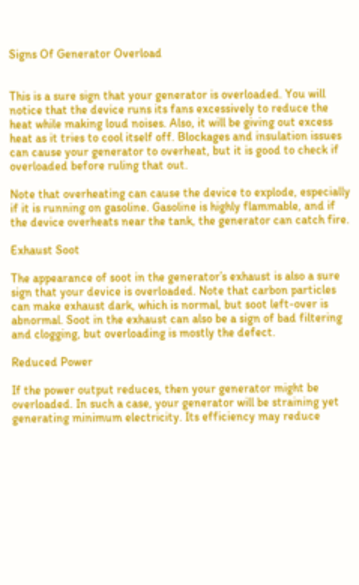Signs Of Generator Overload


This is a sure sign that your generator is overloaded. You will notice that the device runs its fans excessively to reduce the heat while making loud noises. Also, it will be giving out excess heat as it tries to cool itself off. Blockages and insulation issues can cause your generator to overheat, but it is good to check if overloaded before ruling that out.

Note that overheating can cause the device to explode, especially if it is running on gasoline. Gasoline is highly flammable, and if the device overheats near the tank, the generator can catch fire.

Exhaust Soot

The appearance of soot in the generator’s exhaust is also a sure sign that your device is overloaded. Note that carbon particles can make exhaust dark, which is normal, but soot left-over is abnormal. Soot in the exhaust can also be a sign of bad filtering and clogging, but overloading is mostly the defect.

Reduced Power

If the power output reduces, then your generator might be overloaded. In such a case, your generator will be straining yet generating minimum electricity. Its efficiency may reduce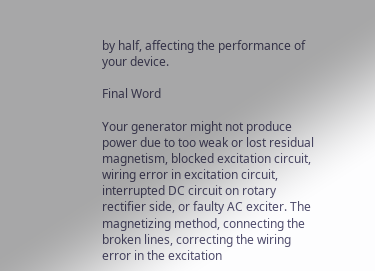by half, affecting the performance of your device.

Final Word

Your generator might not produce power due to too weak or lost residual magnetism, blocked excitation circuit, wiring error in excitation circuit, interrupted DC circuit on rotary rectifier side, or faulty AC exciter. The magnetizing method, connecting the broken lines, correcting the wiring error in the excitation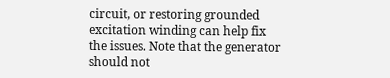circuit, or restoring grounded excitation winding can help fix the issues. Note that the generator should not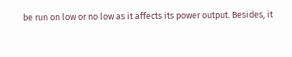be run on low or no low as it affects its power output. Besides, it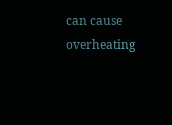can cause overheating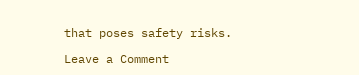that poses safety risks.

Leave a Comment